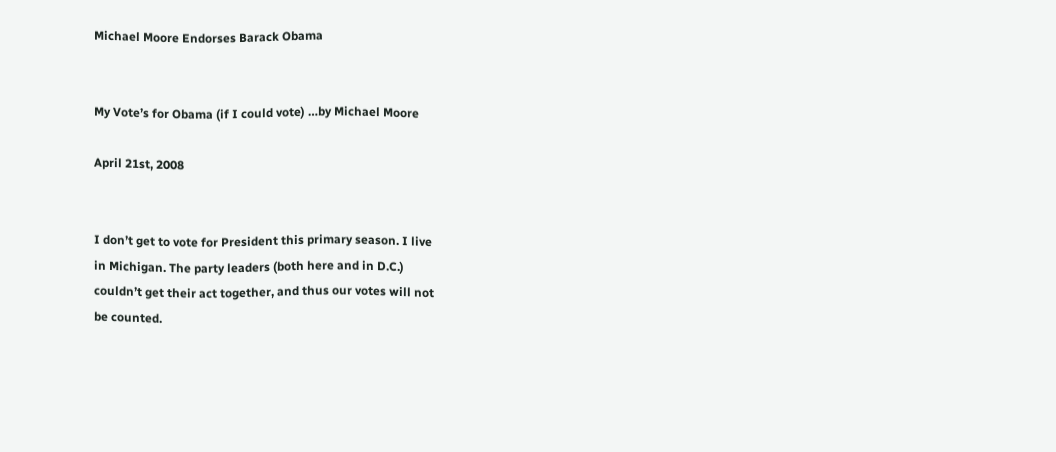Michael Moore Endorses Barack Obama


My Vote’s for Obama (if I could vote) …by Michael Moore

April 21st, 2008


I don’t get to vote for President this primary season. I live
in Michigan. The party leaders (both here and in D.C.)
couldn’t get their act together, and thus our votes will not
be counted.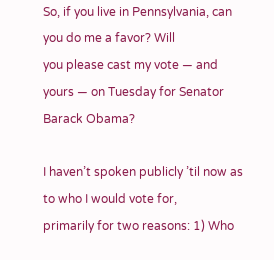So, if you live in Pennsylvania, can you do me a favor? Will
you please cast my vote — and yours — on Tuesday for Senator
Barack Obama?

I haven’t spoken publicly ’til now as to who I would vote for,
primarily for two reasons: 1) Who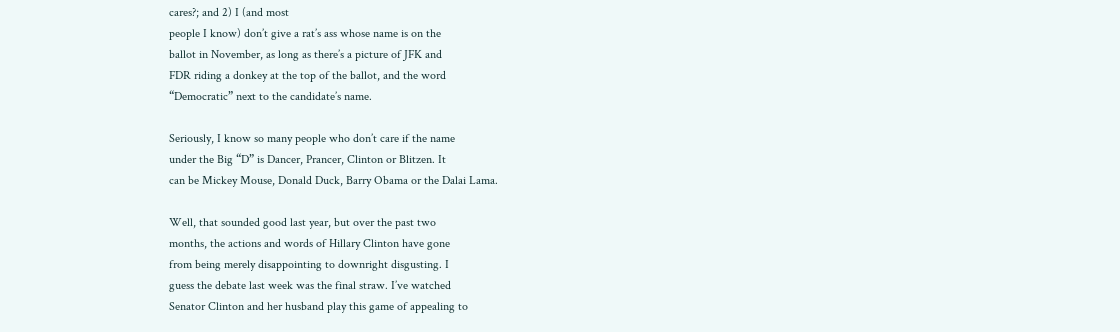cares?; and 2) I (and most
people I know) don’t give a rat’s ass whose name is on the
ballot in November, as long as there’s a picture of JFK and
FDR riding a donkey at the top of the ballot, and the word
“Democratic” next to the candidate’s name.

Seriously, I know so many people who don’t care if the name
under the Big “D” is Dancer, Prancer, Clinton or Blitzen. It
can be Mickey Mouse, Donald Duck, Barry Obama or the Dalai Lama.

Well, that sounded good last year, but over the past two
months, the actions and words of Hillary Clinton have gone
from being merely disappointing to downright disgusting. I
guess the debate last week was the final straw. I’ve watched
Senator Clinton and her husband play this game of appealing to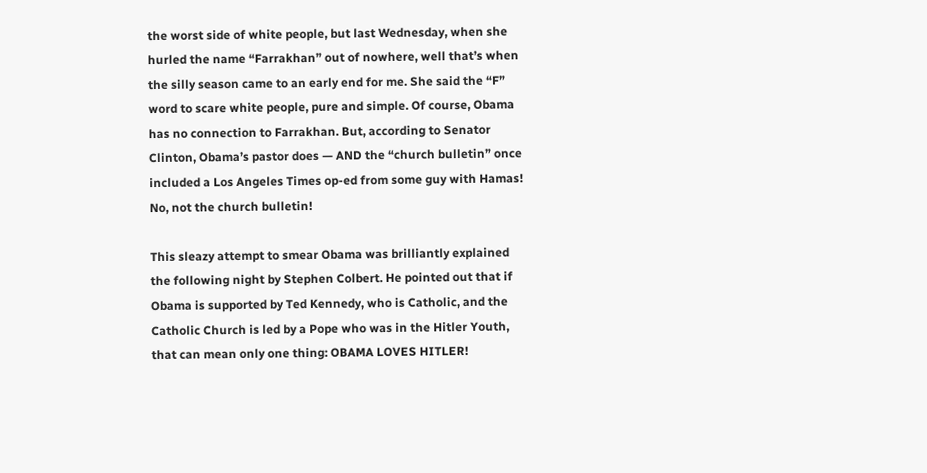the worst side of white people, but last Wednesday, when she
hurled the name “Farrakhan” out of nowhere, well that’s when
the silly season came to an early end for me. She said the “F”
word to scare white people, pure and simple. Of course, Obama
has no connection to Farrakhan. But, according to Senator
Clinton, Obama’s pastor does — AND the “church bulletin” once
included a Los Angeles Times op-ed from some guy with Hamas!
No, not the church bulletin!

This sleazy attempt to smear Obama was brilliantly explained
the following night by Stephen Colbert. He pointed out that if
Obama is supported by Ted Kennedy, who is Catholic, and the
Catholic Church is led by a Pope who was in the Hitler Youth,
that can mean only one thing: OBAMA LOVES HITLER!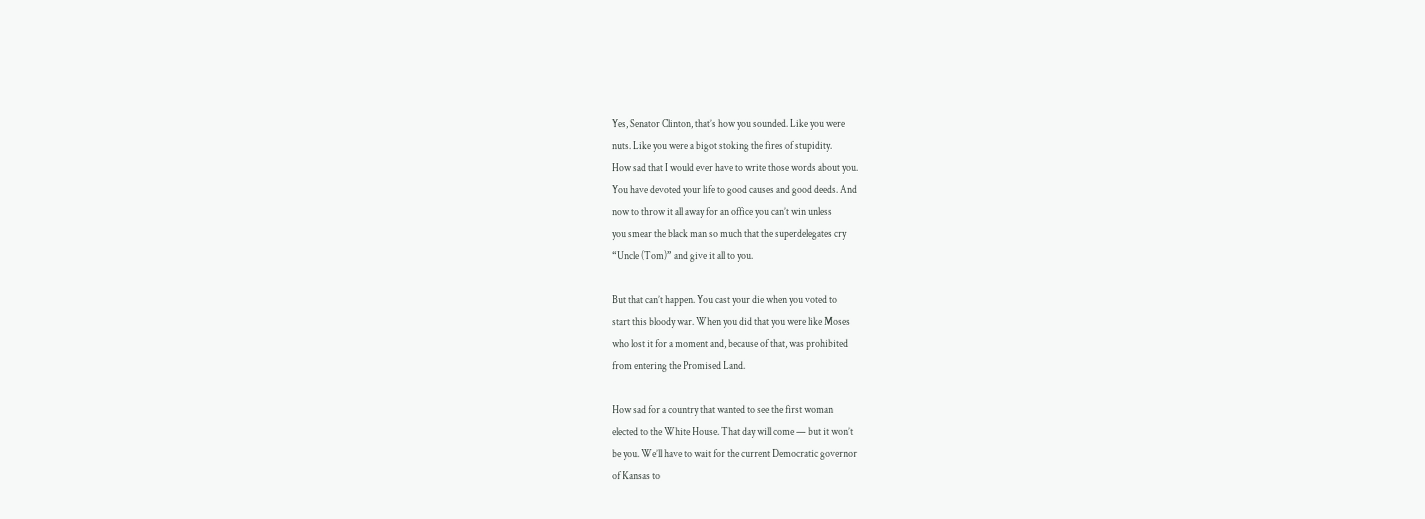Yes, Senator Clinton, that’s how you sounded. Like you were
nuts. Like you were a bigot stoking the fires of stupidity.
How sad that I would ever have to write those words about you.
You have devoted your life to good causes and good deeds. And
now to throw it all away for an office you can’t win unless
you smear the black man so much that the superdelegates cry
“Uncle (Tom)” and give it all to you.

But that can’t happen. You cast your die when you voted to
start this bloody war. When you did that you were like Moses
who lost it for a moment and, because of that, was prohibited
from entering the Promised Land.

How sad for a country that wanted to see the first woman
elected to the White House. That day will come — but it won’t
be you. We’ll have to wait for the current Democratic governor
of Kansas to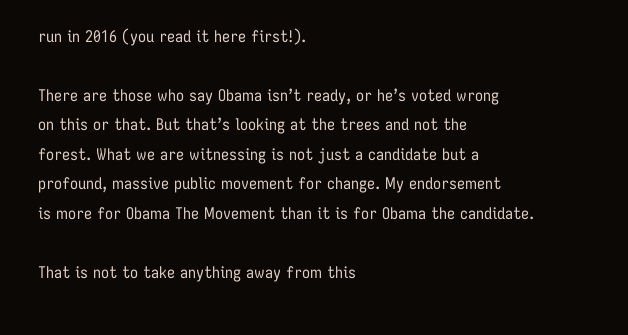run in 2016 (you read it here first!).

There are those who say Obama isn’t ready, or he’s voted wrong
on this or that. But that’s looking at the trees and not the
forest. What we are witnessing is not just a candidate but a
profound, massive public movement for change. My endorsement
is more for Obama The Movement than it is for Obama the candidate.

That is not to take anything away from this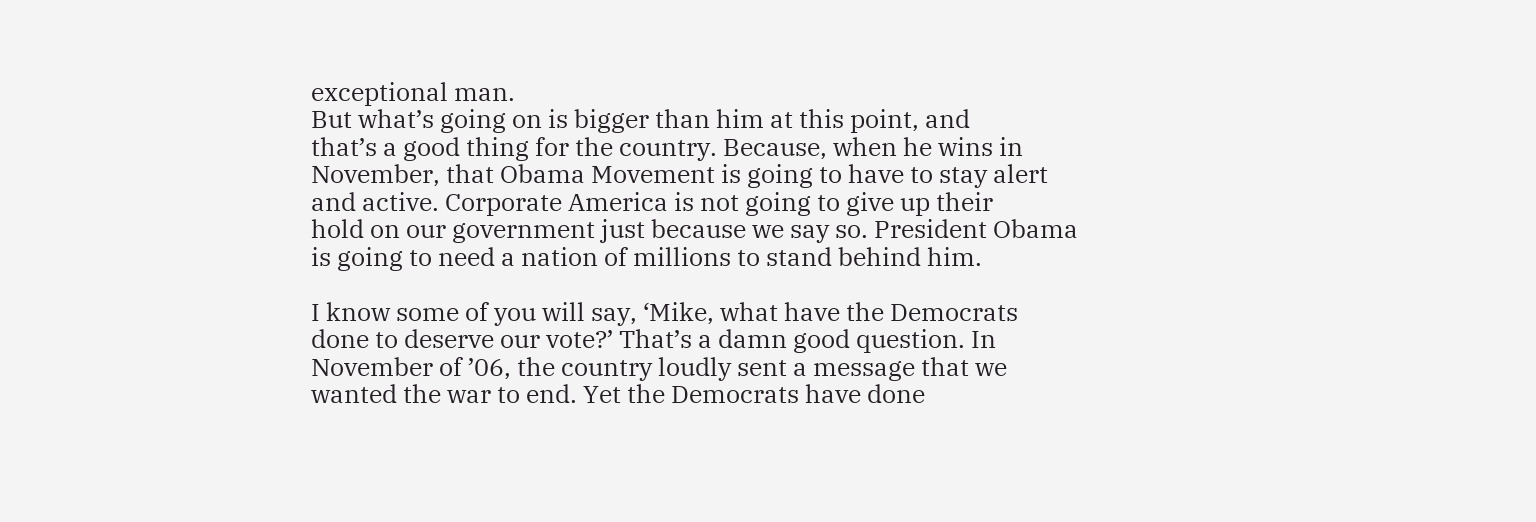exceptional man.
But what’s going on is bigger than him at this point, and
that’s a good thing for the country. Because, when he wins in
November, that Obama Movement is going to have to stay alert
and active. Corporate America is not going to give up their
hold on our government just because we say so. President Obama
is going to need a nation of millions to stand behind him.

I know some of you will say, ‘Mike, what have the Democrats
done to deserve our vote?’ That’s a damn good question. In
November of ’06, the country loudly sent a message that we
wanted the war to end. Yet the Democrats have done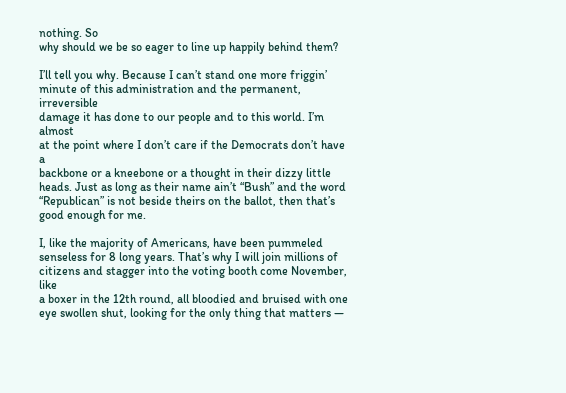nothing. So
why should we be so eager to line up happily behind them?

I’ll tell you why. Because I can’t stand one more friggin’
minute of this administration and the permanent, irreversible
damage it has done to our people and to this world. I’m almost
at the point where I don’t care if the Democrats don’t have a
backbone or a kneebone or a thought in their dizzy little
heads. Just as long as their name ain’t “Bush” and the word
“Republican” is not beside theirs on the ballot, then that’s
good enough for me.

I, like the majority of Americans, have been pummeled
senseless for 8 long years. That’s why I will join millions of
citizens and stagger into the voting booth come November, like
a boxer in the 12th round, all bloodied and bruised with one
eye swollen shut, looking for the only thing that matters —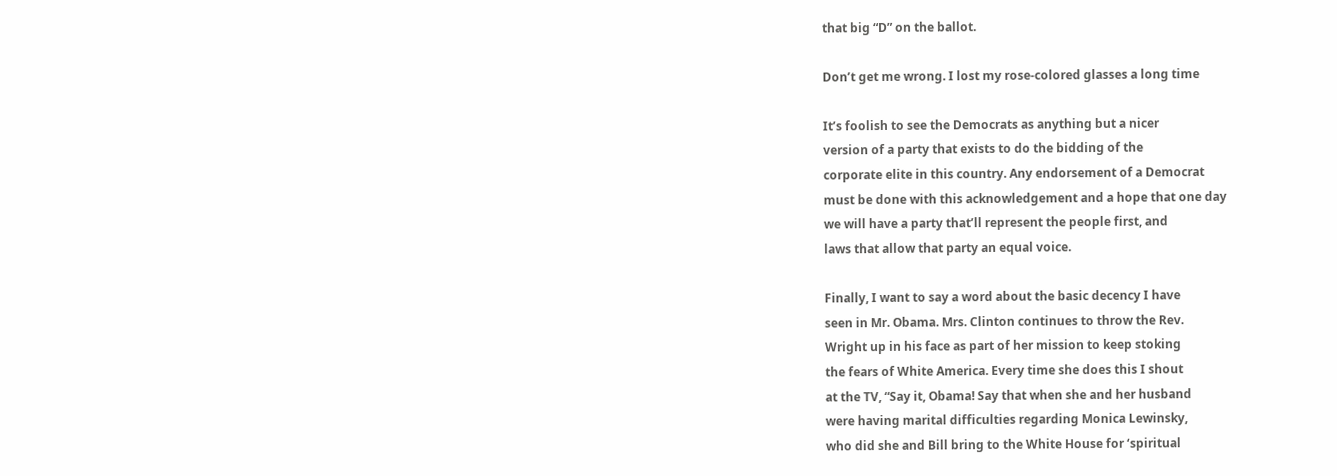that big “D” on the ballot.

Don’t get me wrong. I lost my rose-colored glasses a long time

It’s foolish to see the Democrats as anything but a nicer
version of a party that exists to do the bidding of the
corporate elite in this country. Any endorsement of a Democrat
must be done with this acknowledgement and a hope that one day
we will have a party that’ll represent the people first, and
laws that allow that party an equal voice.

Finally, I want to say a word about the basic decency I have
seen in Mr. Obama. Mrs. Clinton continues to throw the Rev.
Wright up in his face as part of her mission to keep stoking
the fears of White America. Every time she does this I shout
at the TV, “Say it, Obama! Say that when she and her husband
were having marital difficulties regarding Monica Lewinsky,
who did she and Bill bring to the White House for ‘spiritual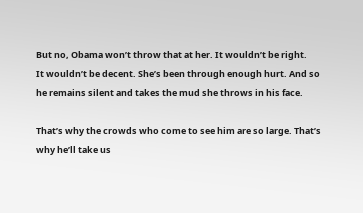But no, Obama won’t throw that at her. It wouldn’t be right.
It wouldn’t be decent. She’s been through enough hurt. And so
he remains silent and takes the mud she throws in his face.

That’s why the crowds who come to see him are so large. That’s
why he’ll take us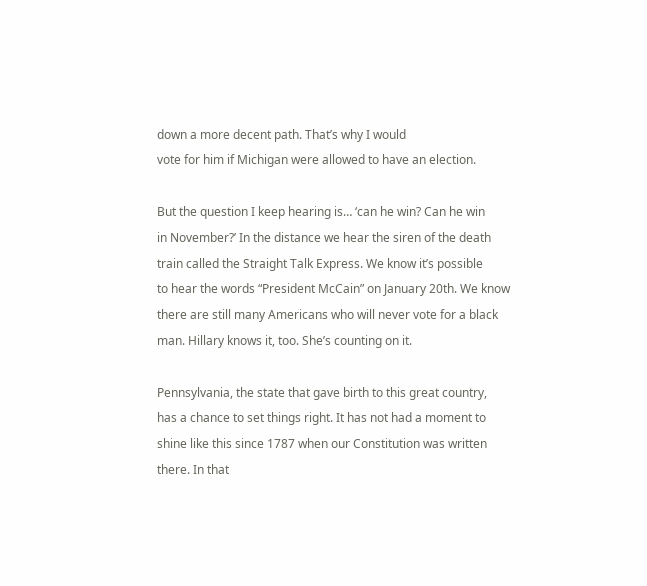down a more decent path. That’s why I would
vote for him if Michigan were allowed to have an election.

But the question I keep hearing is… ‘can he win? Can he win
in November?’ In the distance we hear the siren of the death
train called the Straight Talk Express. We know it’s possible
to hear the words “President McCain” on January 20th. We know
there are still many Americans who will never vote for a black
man. Hillary knows it, too. She’s counting on it.

Pennsylvania, the state that gave birth to this great country,
has a chance to set things right. It has not had a moment to
shine like this since 1787 when our Constitution was written
there. In that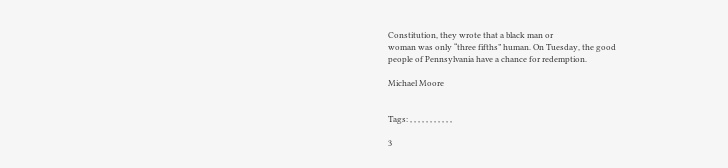Constitution, they wrote that a black man or
woman was only “three fifths” human. On Tuesday, the good
people of Pennsylvania have a chance for redemption.

Michael Moore


Tags: , , , , , , , , , , ,

3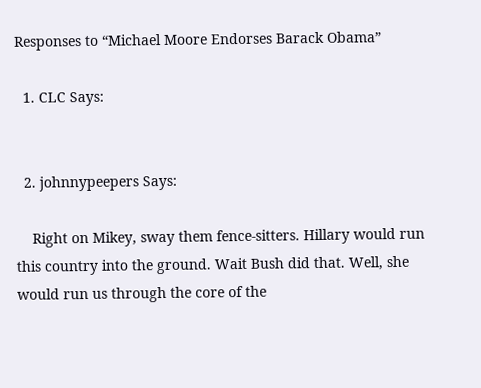Responses to “Michael Moore Endorses Barack Obama”

  1. CLC Says:


  2. johnnypeepers Says:

    Right on Mikey, sway them fence-sitters. Hillary would run this country into the ground. Wait Bush did that. Well, she would run us through the core of the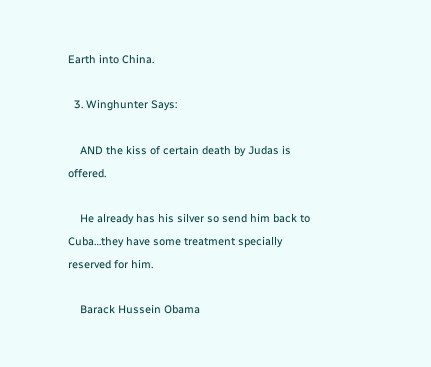Earth into China.

  3. Winghunter Says:

    AND the kiss of certain death by Judas is offered.

    He already has his silver so send him back to Cuba…they have some treatment specially reserved for him.

    Barack Hussein Obama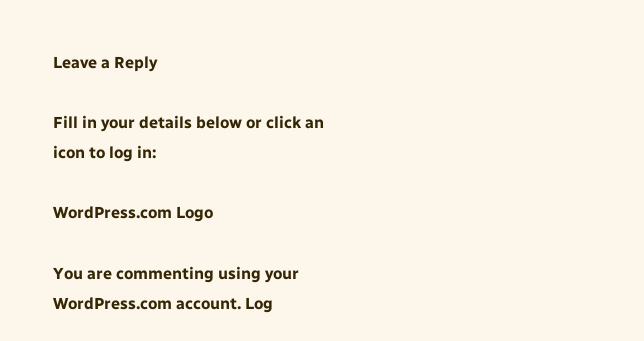Leave a Reply

Fill in your details below or click an icon to log in:

WordPress.com Logo

You are commenting using your WordPress.com account. Log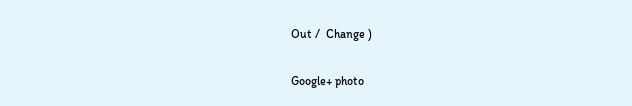Out /  Change )

Google+ photo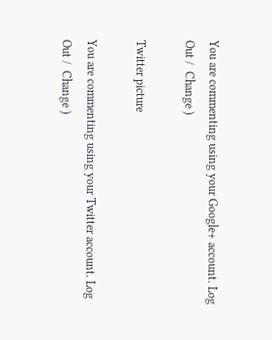You are commenting using your Google+ account. Log Out /  Change )

Twitter picture

You are commenting using your Twitter account. Log Out /  Change )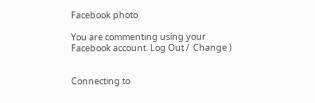Facebook photo

You are commenting using your Facebook account. Log Out /  Change )


Connecting to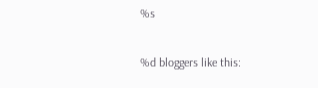%s

%d bloggers like this: